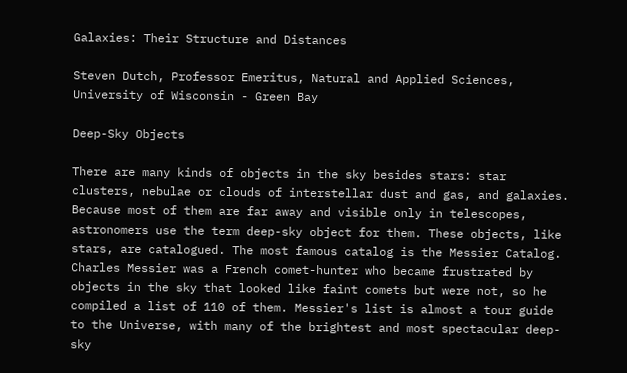Galaxies: Their Structure and Distances

Steven Dutch, Professor Emeritus, Natural and Applied Sciences, University of Wisconsin - Green Bay

Deep-Sky Objects

There are many kinds of objects in the sky besides stars: star clusters, nebulae or clouds of interstellar dust and gas, and galaxies. Because most of them are far away and visible only in telescopes, astronomers use the term deep-sky object for them. These objects, like stars, are catalogued. The most famous catalog is the Messier Catalog. Charles Messier was a French comet-hunter who became frustrated by objects in the sky that looked like faint comets but were not, so he compiled a list of 110 of them. Messier's list is almost a tour guide to the Universe, with many of the brightest and most spectacular deep-sky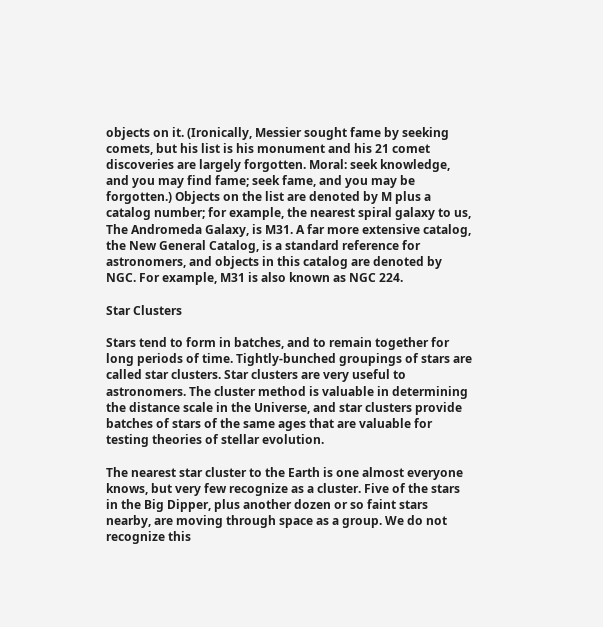objects on it. (Ironically, Messier sought fame by seeking comets, but his list is his monument and his 21 comet discoveries are largely forgotten. Moral: seek knowledge, and you may find fame; seek fame, and you may be forgotten.) Objects on the list are denoted by M plus a catalog number; for example, the nearest spiral galaxy to us, The Andromeda Galaxy, is M31. A far more extensive catalog, the New General Catalog, is a standard reference for astronomers, and objects in this catalog are denoted by NGC. For example, M31 is also known as NGC 224.

Star Clusters

Stars tend to form in batches, and to remain together for long periods of time. Tightly-bunched groupings of stars are called star clusters. Star clusters are very useful to astronomers. The cluster method is valuable in determining the distance scale in the Universe, and star clusters provide batches of stars of the same ages that are valuable for testing theories of stellar evolution.

The nearest star cluster to the Earth is one almost everyone knows, but very few recognize as a cluster. Five of the stars in the Big Dipper, plus another dozen or so faint stars nearby, are moving through space as a group. We do not recognize this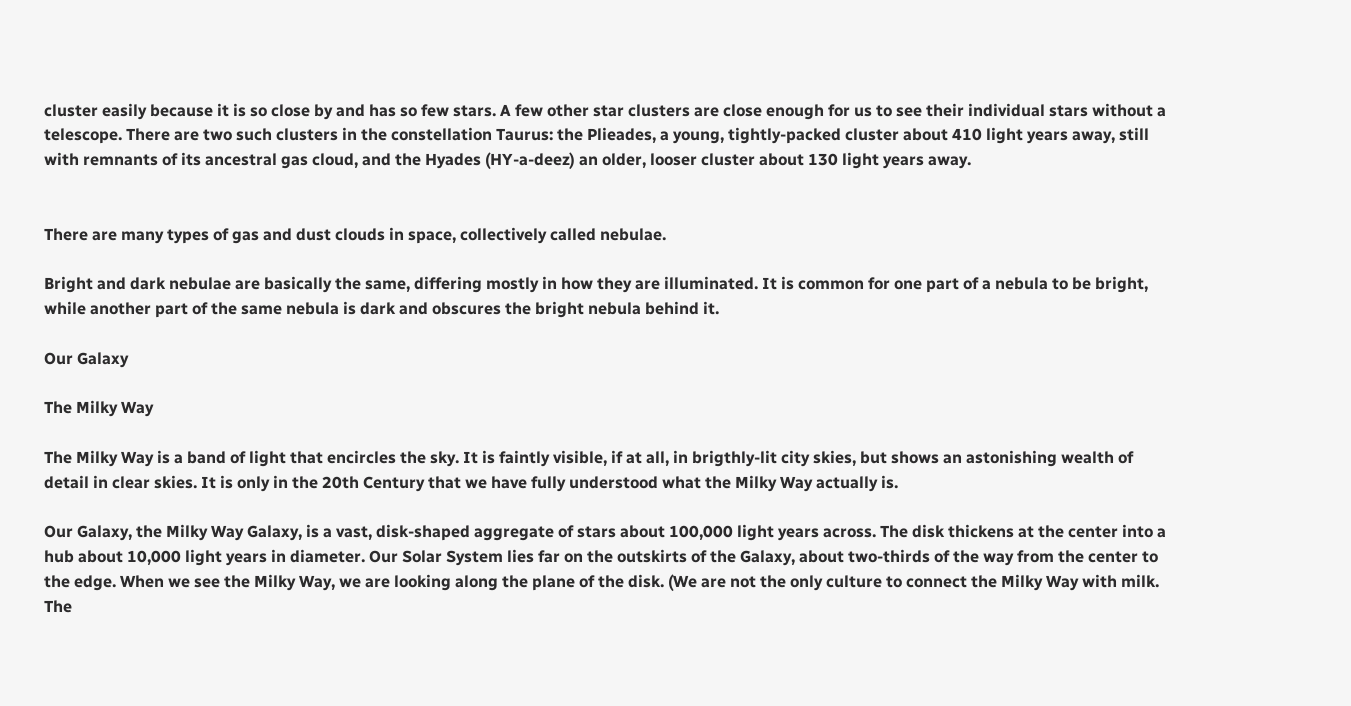cluster easily because it is so close by and has so few stars. A few other star clusters are close enough for us to see their individual stars without a telescope. There are two such clusters in the constellation Taurus: the Plieades, a young, tightly-packed cluster about 410 light years away, still with remnants of its ancestral gas cloud, and the Hyades (HY-a-deez) an older, looser cluster about 130 light years away.


There are many types of gas and dust clouds in space, collectively called nebulae.

Bright and dark nebulae are basically the same, differing mostly in how they are illuminated. It is common for one part of a nebula to be bright, while another part of the same nebula is dark and obscures the bright nebula behind it.

Our Galaxy

The Milky Way

The Milky Way is a band of light that encircles the sky. It is faintly visible, if at all, in brigthly-lit city skies, but shows an astonishing wealth of detail in clear skies. It is only in the 20th Century that we have fully understood what the Milky Way actually is.

Our Galaxy, the Milky Way Galaxy, is a vast, disk-shaped aggregate of stars about 100,000 light years across. The disk thickens at the center into a hub about 10,000 light years in diameter. Our Solar System lies far on the outskirts of the Galaxy, about two-thirds of the way from the center to the edge. When we see the Milky Way, we are looking along the plane of the disk. (We are not the only culture to connect the Milky Way with milk. The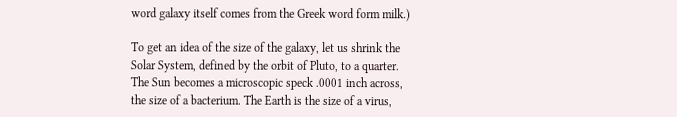word galaxy itself comes from the Greek word form milk.)

To get an idea of the size of the galaxy, let us shrink the Solar System, defined by the orbit of Pluto, to a quarter. The Sun becomes a microscopic speck .0001 inch across, the size of a bacterium. The Earth is the size of a virus,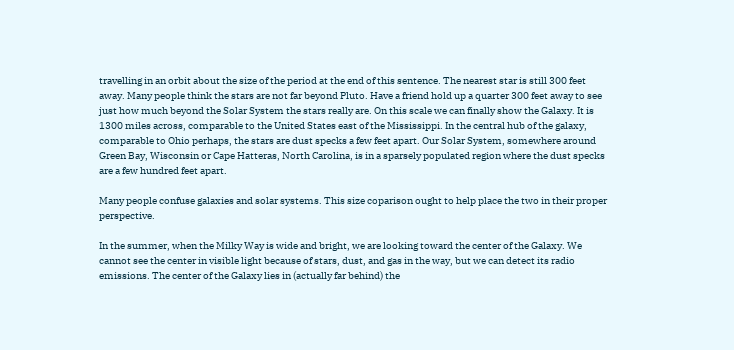travelling in an orbit about the size of the period at the end of this sentence. The nearest star is still 300 feet away. Many people think the stars are not far beyond Pluto. Have a friend hold up a quarter 300 feet away to see just how much beyond the Solar System the stars really are. On this scale we can finally show the Galaxy. It is 1300 miles across, comparable to the United States east of the Mississippi. In the central hub of the galaxy, comparable to Ohio perhaps, the stars are dust specks a few feet apart. Our Solar System, somewhere around Green Bay, Wisconsin or Cape Hatteras, North Carolina, is in a sparsely populated region where the dust specks are a few hundred feet apart.

Many people confuse galaxies and solar systems. This size coparison ought to help place the two in their proper perspective.

In the summer, when the Milky Way is wide and bright, we are looking toward the center of the Galaxy. We cannot see the center in visible light because of stars, dust, and gas in the way, but we can detect its radio emissions. The center of the Galaxy lies in (actually far behind) the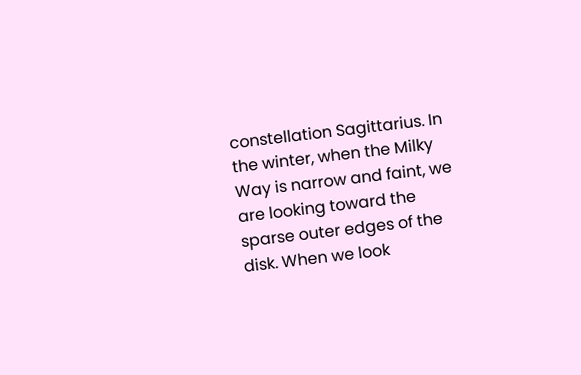constellation Sagittarius. In the winter, when the Milky Way is narrow and faint, we are looking toward the sparse outer edges of the disk. When we look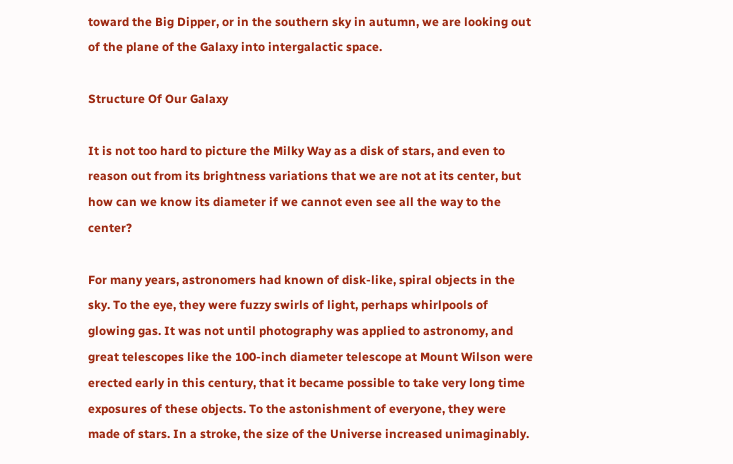toward the Big Dipper, or in the southern sky in autumn, we are looking out of the plane of the Galaxy into intergalactic space.

Structure Of Our Galaxy

It is not too hard to picture the Milky Way as a disk of stars, and even to reason out from its brightness variations that we are not at its center, but how can we know its diameter if we cannot even see all the way to the center?

For many years, astronomers had known of disk-like, spiral objects in the sky. To the eye, they were fuzzy swirls of light, perhaps whirlpools of glowing gas. It was not until photography was applied to astronomy, and great telescopes like the 100-inch diameter telescope at Mount Wilson were erected early in this century, that it became possible to take very long time exposures of these objects. To the astonishment of everyone, they were made of stars. In a stroke, the size of the Universe increased unimaginably.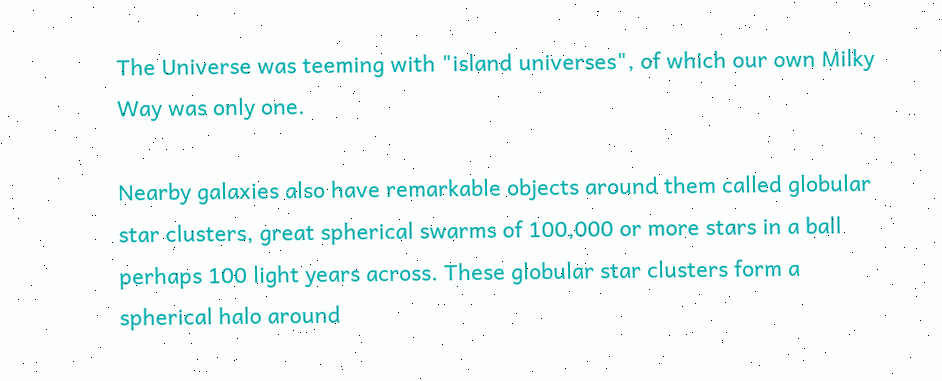The Universe was teeming with "island universes", of which our own Milky Way was only one.

Nearby galaxies also have remarkable objects around them called globular star clusters, great spherical swarms of 100,000 or more stars in a ball perhaps 100 light years across. These globular star clusters form a spherical halo around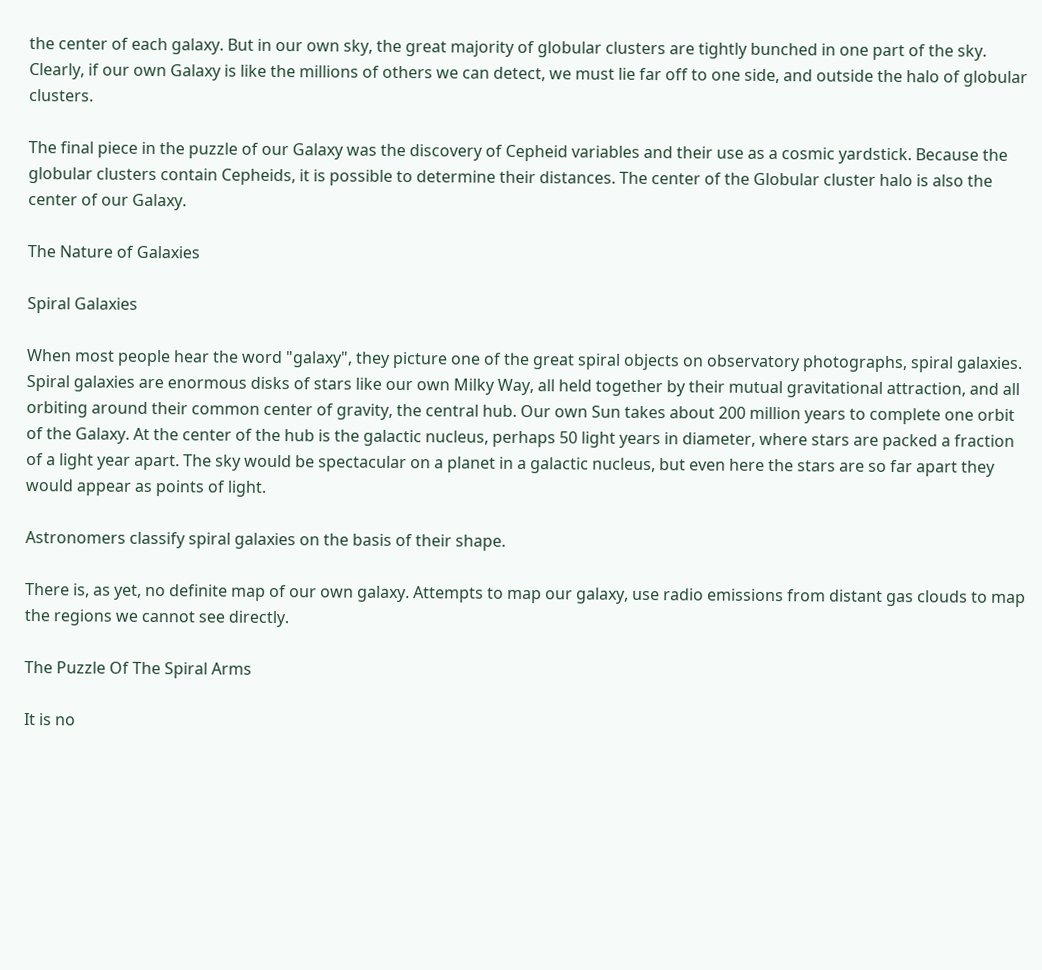the center of each galaxy. But in our own sky, the great majority of globular clusters are tightly bunched in one part of the sky. Clearly, if our own Galaxy is like the millions of others we can detect, we must lie far off to one side, and outside the halo of globular clusters.

The final piece in the puzzle of our Galaxy was the discovery of Cepheid variables and their use as a cosmic yardstick. Because the globular clusters contain Cepheids, it is possible to determine their distances. The center of the Globular cluster halo is also the center of our Galaxy.

The Nature of Galaxies

Spiral Galaxies

When most people hear the word "galaxy", they picture one of the great spiral objects on observatory photographs, spiral galaxies. Spiral galaxies are enormous disks of stars like our own Milky Way, all held together by their mutual gravitational attraction, and all orbiting around their common center of gravity, the central hub. Our own Sun takes about 200 million years to complete one orbit of the Galaxy. At the center of the hub is the galactic nucleus, perhaps 50 light years in diameter, where stars are packed a fraction of a light year apart. The sky would be spectacular on a planet in a galactic nucleus, but even here the stars are so far apart they would appear as points of light.

Astronomers classify spiral galaxies on the basis of their shape.

There is, as yet, no definite map of our own galaxy. Attempts to map our galaxy, use radio emissions from distant gas clouds to map the regions we cannot see directly.

The Puzzle Of The Spiral Arms

It is no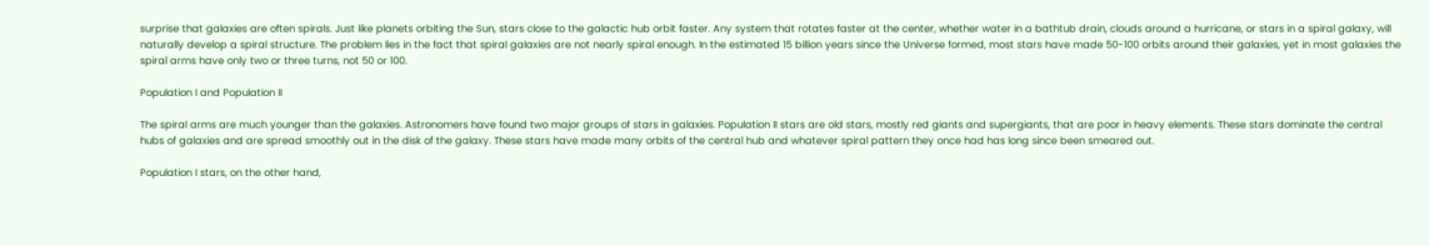surprise that galaxies are often spirals. Just like planets orbiting the Sun, stars close to the galactic hub orbit faster. Any system that rotates faster at the center, whether water in a bathtub drain, clouds around a hurricane, or stars in a spiral galaxy, will naturally develop a spiral structure. The problem lies in the fact that spiral galaxies are not nearly spiral enough. In the estimated 15 billion years since the Universe formed, most stars have made 50-100 orbits around their galaxies, yet in most galaxies the spiral arms have only two or three turns, not 50 or 100.

Population I and Population II

The spiral arms are much younger than the galaxies. Astronomers have found two major groups of stars in galaxies. Population II stars are old stars, mostly red giants and supergiants, that are poor in heavy elements. These stars dominate the central hubs of galaxies and are spread smoothly out in the disk of the galaxy. These stars have made many orbits of the central hub and whatever spiral pattern they once had has long since been smeared out.

Population I stars, on the other hand,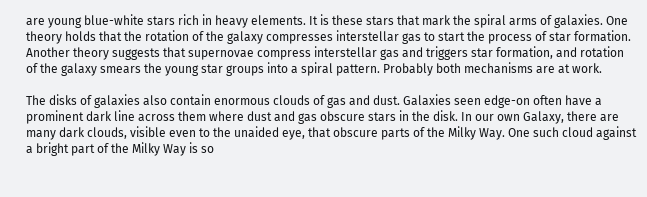are young blue-white stars rich in heavy elements. It is these stars that mark the spiral arms of galaxies. One theory holds that the rotation of the galaxy compresses interstellar gas to start the process of star formation. Another theory suggests that supernovae compress interstellar gas and triggers star formation, and rotation of the galaxy smears the young star groups into a spiral pattern. Probably both mechanisms are at work.

The disks of galaxies also contain enormous clouds of gas and dust. Galaxies seen edge-on often have a prominent dark line across them where dust and gas obscure stars in the disk. In our own Galaxy, there are many dark clouds, visible even to the unaided eye, that obscure parts of the Milky Way. One such cloud against a bright part of the Milky Way is so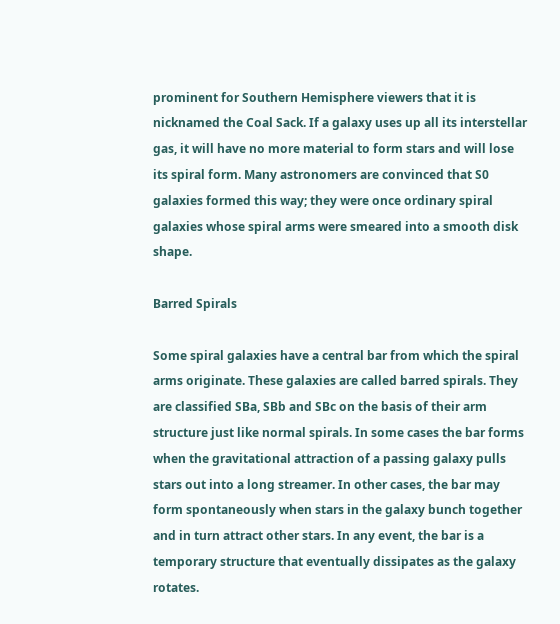prominent for Southern Hemisphere viewers that it is nicknamed the Coal Sack. If a galaxy uses up all its interstellar gas, it will have no more material to form stars and will lose its spiral form. Many astronomers are convinced that S0 galaxies formed this way; they were once ordinary spiral galaxies whose spiral arms were smeared into a smooth disk shape.

Barred Spirals

Some spiral galaxies have a central bar from which the spiral arms originate. These galaxies are called barred spirals. They are classified SBa, SBb and SBc on the basis of their arm structure just like normal spirals. In some cases the bar forms when the gravitational attraction of a passing galaxy pulls stars out into a long streamer. In other cases, the bar may form spontaneously when stars in the galaxy bunch together and in turn attract other stars. In any event, the bar is a temporary structure that eventually dissipates as the galaxy rotates.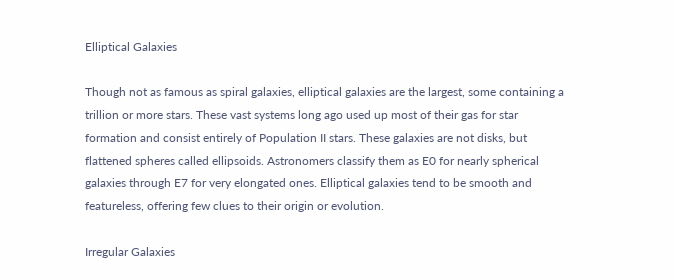Elliptical Galaxies

Though not as famous as spiral galaxies, elliptical galaxies are the largest, some containing a trillion or more stars. These vast systems long ago used up most of their gas for star formation and consist entirely of Population II stars. These galaxies are not disks, but flattened spheres called ellipsoids. Astronomers classify them as E0 for nearly spherical galaxies through E7 for very elongated ones. Elliptical galaxies tend to be smooth and featureless, offering few clues to their origin or evolution.

Irregular Galaxies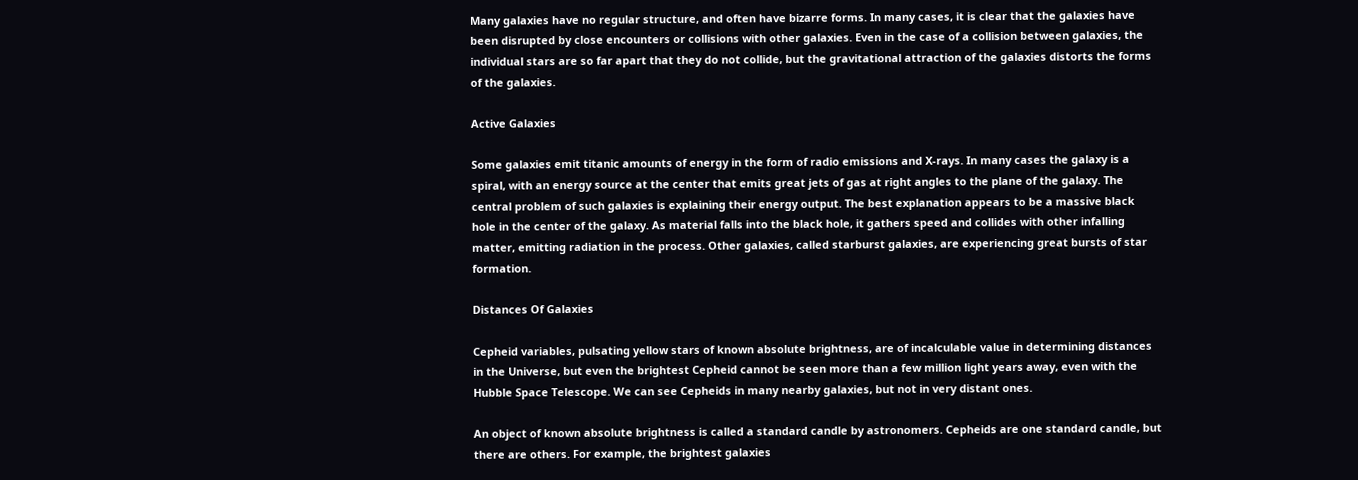Many galaxies have no regular structure, and often have bizarre forms. In many cases, it is clear that the galaxies have been disrupted by close encounters or collisions with other galaxies. Even in the case of a collision between galaxies, the individual stars are so far apart that they do not collide, but the gravitational attraction of the galaxies distorts the forms of the galaxies.

Active Galaxies

Some galaxies emit titanic amounts of energy in the form of radio emissions and X-rays. In many cases the galaxy is a spiral, with an energy source at the center that emits great jets of gas at right angles to the plane of the galaxy. The central problem of such galaxies is explaining their energy output. The best explanation appears to be a massive black hole in the center of the galaxy. As material falls into the black hole, it gathers speed and collides with other infalling matter, emitting radiation in the process. Other galaxies, called starburst galaxies, are experiencing great bursts of star formation.

Distances Of Galaxies

Cepheid variables, pulsating yellow stars of known absolute brightness, are of incalculable value in determining distances in the Universe, but even the brightest Cepheid cannot be seen more than a few million light years away, even with the Hubble Space Telescope. We can see Cepheids in many nearby galaxies, but not in very distant ones.

An object of known absolute brightness is called a standard candle by astronomers. Cepheids are one standard candle, but there are others. For example, the brightest galaxies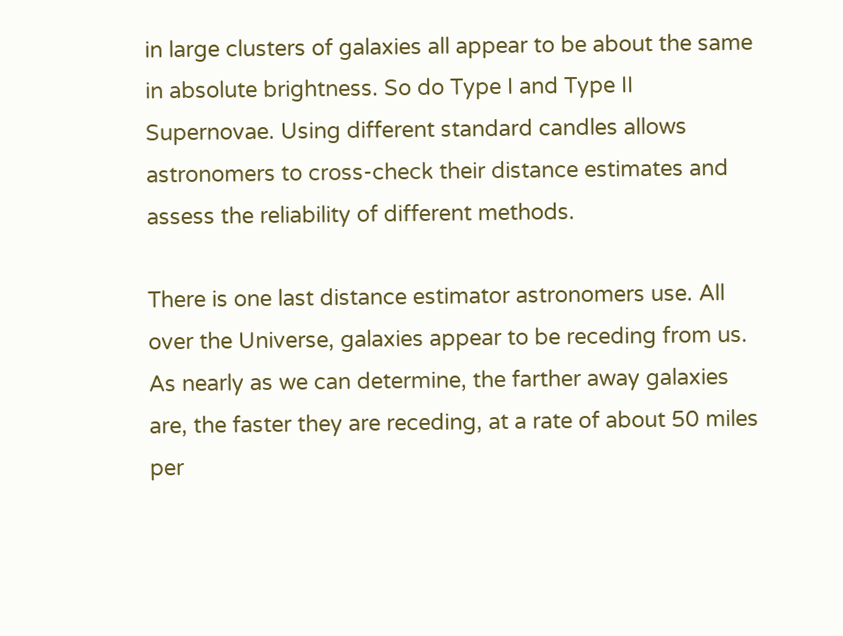in large clusters of galaxies all appear to be about the same in absolute brightness. So do Type I and Type II Supernovae. Using different standard candles allows astronomers to cross-check their distance estimates and assess the reliability of different methods.

There is one last distance estimator astronomers use. All over the Universe, galaxies appear to be receding from us. As nearly as we can determine, the farther away galaxies are, the faster they are receding, at a rate of about 50 miles per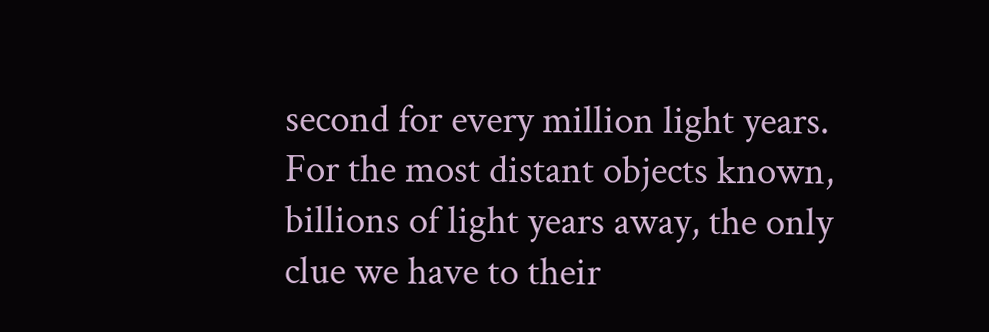second for every million light years. For the most distant objects known, billions of light years away, the only clue we have to their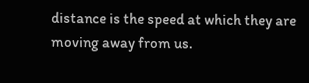distance is the speed at which they are moving away from us.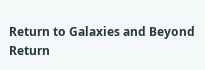Return to Galaxies and Beyond
Return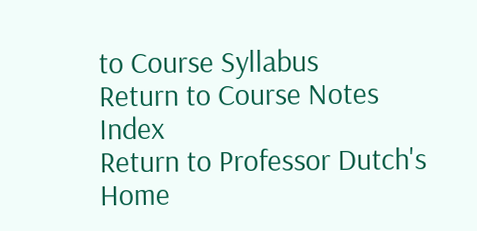to Course Syllabus
Return to Course Notes Index
Return to Professor Dutch's Home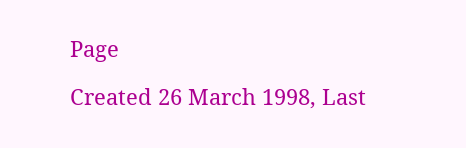Page

Created 26 March 1998, Last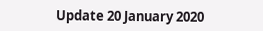Update 20 January 2020